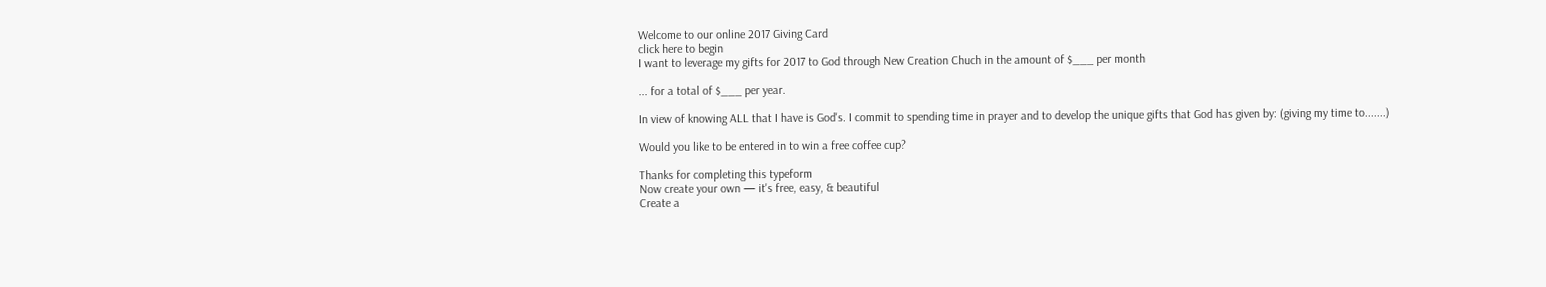Welcome to our online 2017 Giving Card
click here to begin
I want to leverage my gifts for 2017 to God through New Creation Chuch in the amount of $___ per month

... for a total of $___ per year.

In view of knowing ALL that I have is God's. I commit to spending time in prayer and to develop the unique gifts that God has given by: (giving my time to.......)

Would you like to be entered in to win a free coffee cup?

Thanks for completing this typeform
Now create your own — it's free, easy, & beautiful
Create a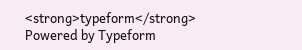<strong>typeform</strong>
Powered by Typeform